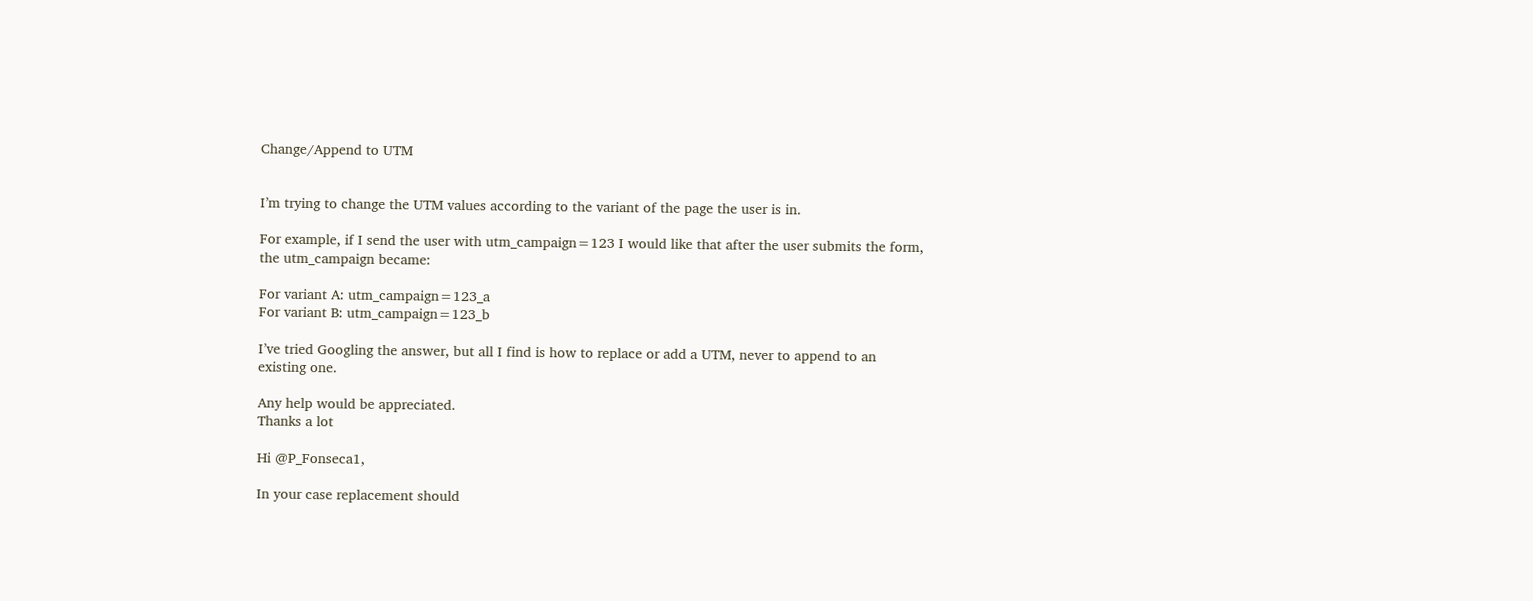Change/Append to UTM


I’m trying to change the UTM values according to the variant of the page the user is in.

For example, if I send the user with utm_campaign=123 I would like that after the user submits the form, the utm_campaign became:

For variant A: utm_campaign=123_a
For variant B: utm_campaign=123_b

I’ve tried Googling the answer, but all I find is how to replace or add a UTM, never to append to an existing one.

Any help would be appreciated.
Thanks a lot

Hi @P_Fonseca1,

In your case replacement should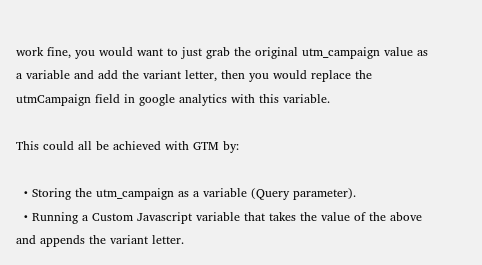work fine, you would want to just grab the original utm_campaign value as a variable and add the variant letter, then you would replace the utmCampaign field in google analytics with this variable.

This could all be achieved with GTM by:

  • Storing the utm_campaign as a variable (Query parameter).
  • Running a Custom Javascript variable that takes the value of the above and appends the variant letter.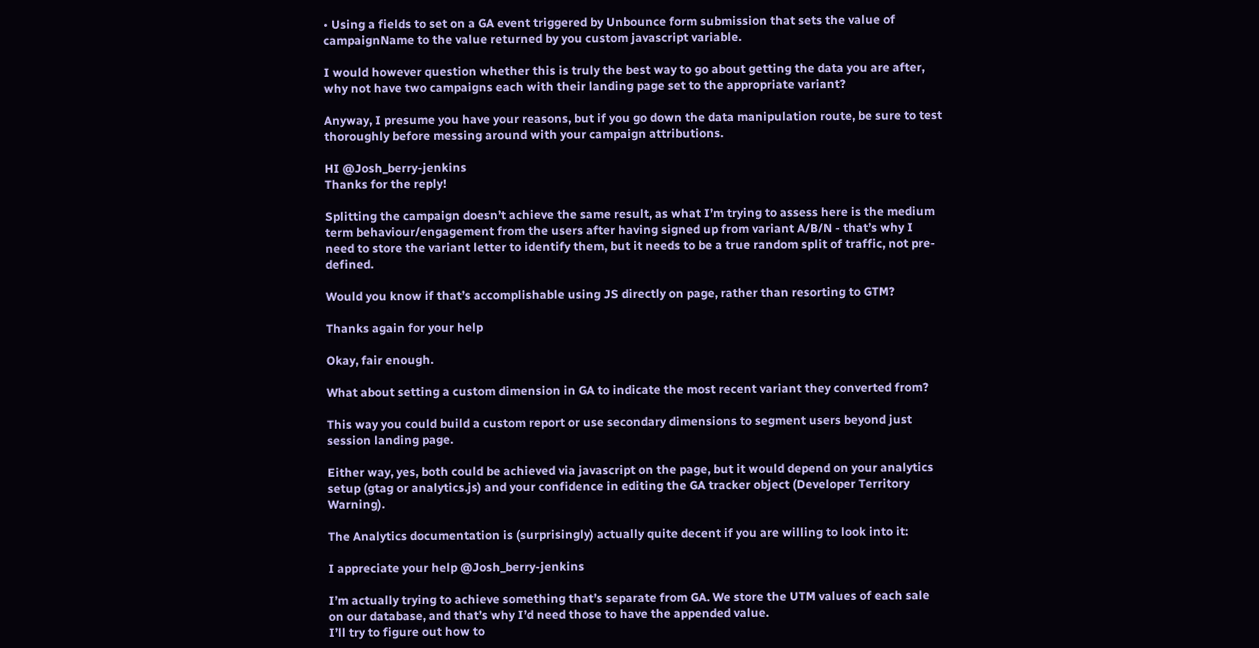• Using a fields to set on a GA event triggered by Unbounce form submission that sets the value of campaignName to the value returned by you custom javascript variable.

I would however question whether this is truly the best way to go about getting the data you are after, why not have two campaigns each with their landing page set to the appropriate variant?

Anyway, I presume you have your reasons, but if you go down the data manipulation route, be sure to test thoroughly before messing around with your campaign attributions.

HI @Josh_berry-jenkins
Thanks for the reply!

Splitting the campaign doesn’t achieve the same result, as what I’m trying to assess here is the medium term behaviour/engagement from the users after having signed up from variant A/B/N - that’s why I need to store the variant letter to identify them, but it needs to be a true random split of traffic, not pre-defined.

Would you know if that’s accomplishable using JS directly on page, rather than resorting to GTM?

Thanks again for your help

Okay, fair enough.

What about setting a custom dimension in GA to indicate the most recent variant they converted from?

This way you could build a custom report or use secondary dimensions to segment users beyond just session landing page.

Either way, yes, both could be achieved via javascript on the page, but it would depend on your analytics setup (gtag or analytics.js) and your confidence in editing the GA tracker object (Developer Territory Warning).

The Analytics documentation is (surprisingly) actually quite decent if you are willing to look into it:

I appreciate your help @Josh_berry-jenkins

I’m actually trying to achieve something that’s separate from GA. We store the UTM values of each sale on our database, and that’s why I’d need those to have the appended value.
I’ll try to figure out how to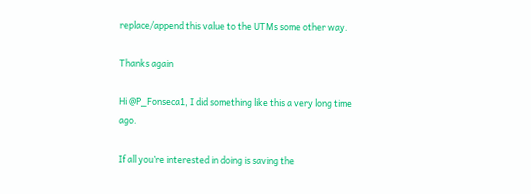replace/append this value to the UTMs some other way.

Thanks again

Hi @P_Fonseca1, I did something like this a very long time ago.

If all you’re interested in doing is saving the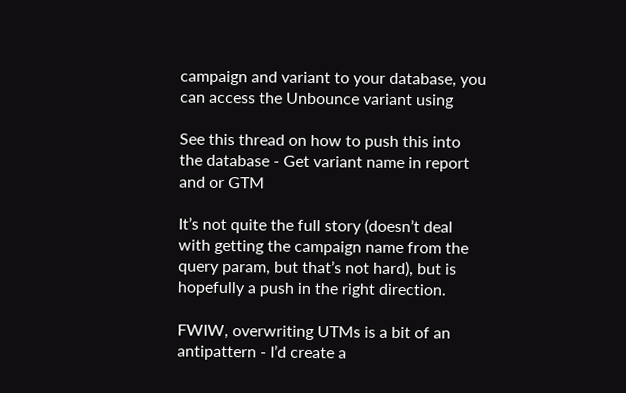campaign and variant to your database, you can access the Unbounce variant using

See this thread on how to push this into the database - Get variant name in report and or GTM

It’s not quite the full story (doesn’t deal with getting the campaign name from the query param, but that’s not hard), but is hopefully a push in the right direction.

FWIW, overwriting UTMs is a bit of an antipattern - I’d create a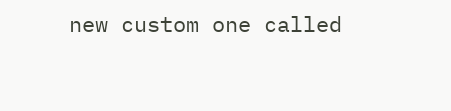new custom one called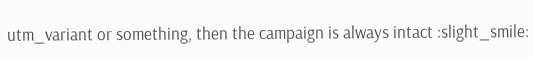utm_variant or something, then the campaign is always intact :slight_smile: